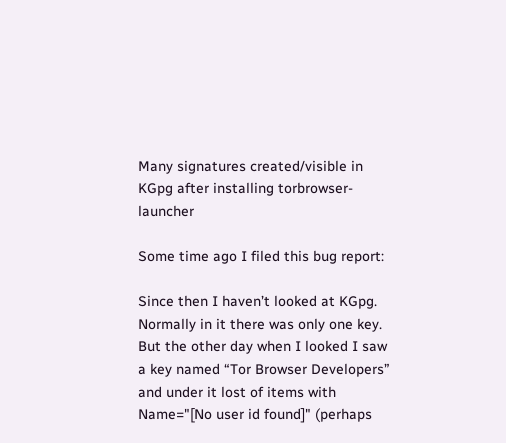Many signatures created/visible in KGpg after installing torbrowser-launcher

Some time ago I filed this bug report:

Since then I haven’t looked at KGpg. Normally in it there was only one key.
But the other day when I looked I saw a key named “Tor Browser Developers” and under it lost of items with Name="[No user id found]" (perhaps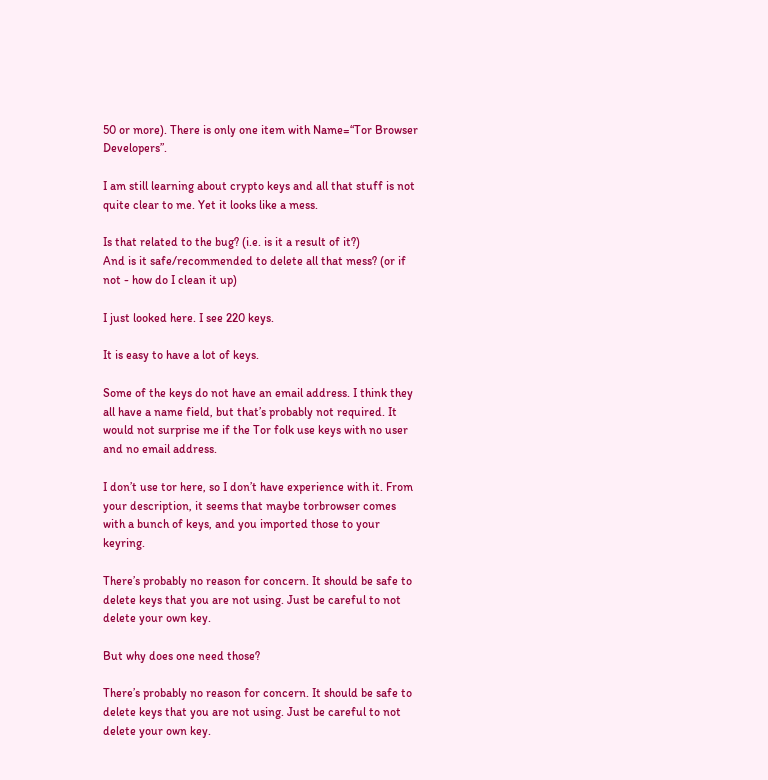50 or more). There is only one item with Name=“Tor Browser Developers”.

I am still learning about crypto keys and all that stuff is not quite clear to me. Yet it looks like a mess.

Is that related to the bug? (i.e. is it a result of it?)
And is it safe/recommended to delete all that mess? (or if not - how do I clean it up)

I just looked here. I see 220 keys.

It is easy to have a lot of keys.

Some of the keys do not have an email address. I think they all have a name field, but that’s probably not required. It would not surprise me if the Tor folk use keys with no user and no email address.

I don’t use tor here, so I don’t have experience with it. From your description, it seems that maybe torbrowser comes with a bunch of keys, and you imported those to your keyring.

There’s probably no reason for concern. It should be safe to delete keys that you are not using. Just be careful to not delete your own key.

But why does one need those?

There’s probably no reason for concern. It should be safe to delete keys that you are not using. Just be careful to not delete your own key.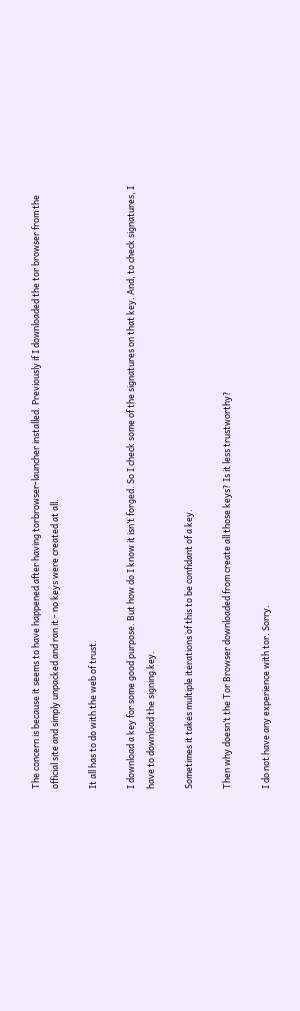The concern is because it seems to have happened after having torbrowser-launcher installed. Previously if I downloaded the tor browser from the official site and simply unpacked and ran it - no keys were created at all.

It all has to do with the web of trust.

I download a key for some good purpose. But how do I know it isn’t forged. So I check some of the signatures on that key. And, to check signatures, I have to download the signing key.

Sometimes it takes multiple iterations of this to be confidant of a key.

Then why doesn’t the Tor Browser downloaded from create all those keys? Is it less trustworthy?

I do not have any experience with tor. Sorry.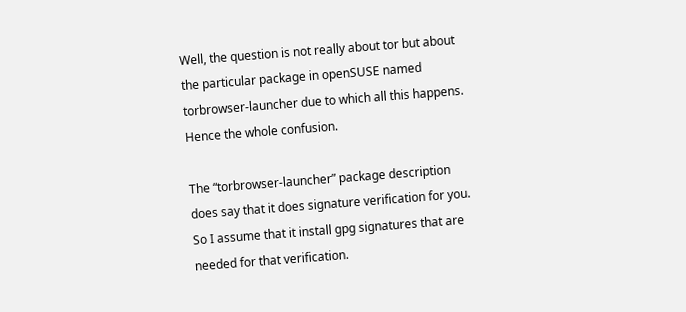Well, the question is not really about tor but about the particular package in openSUSE named torbrowser-launcher due to which all this happens. Hence the whole confusion.

The “torbrowser-launcher” package description does say that it does signature verification for you. So I assume that it install gpg signatures that are needed for that verification.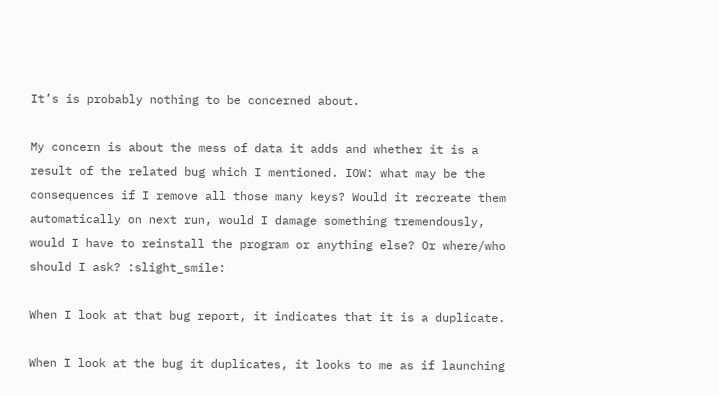It’s is probably nothing to be concerned about.

My concern is about the mess of data it adds and whether it is a result of the related bug which I mentioned. IOW: what may be the consequences if I remove all those many keys? Would it recreate them automatically on next run, would I damage something tremendously, would I have to reinstall the program or anything else? Or where/who should I ask? :slight_smile:

When I look at that bug report, it indicates that it is a duplicate.

When I look at the bug it duplicates, it looks to me as if launching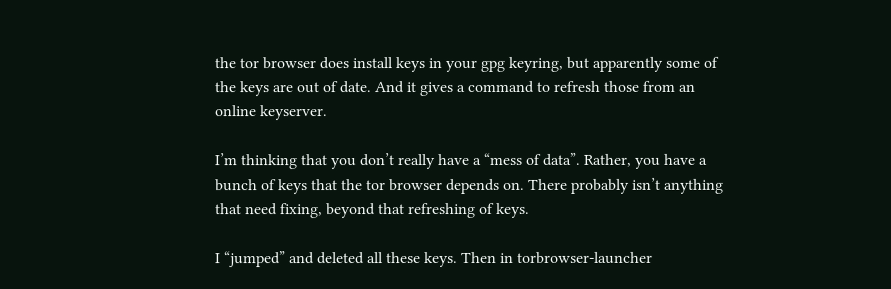the tor browser does install keys in your gpg keyring, but apparently some of the keys are out of date. And it gives a command to refresh those from an online keyserver.

I’m thinking that you don’t really have a “mess of data”. Rather, you have a bunch of keys that the tor browser depends on. There probably isn’t anything that need fixing, beyond that refreshing of keys.

I “jumped” and deleted all these keys. Then in torbrowser-launcher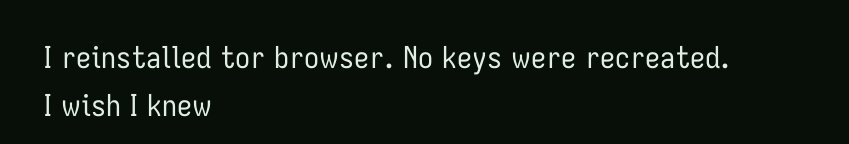I reinstalled tor browser. No keys were recreated.
I wish I knew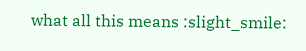what all this means :slight_smile: